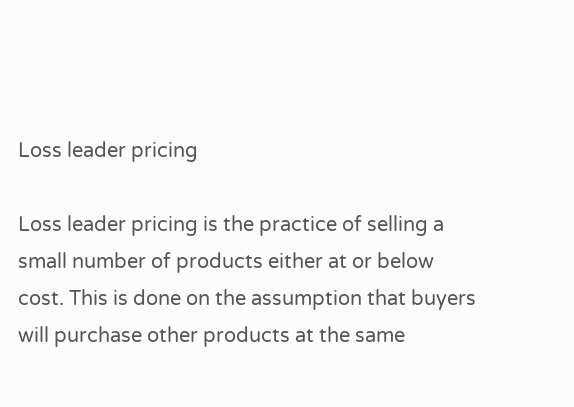Loss leader pricing

Loss leader pricing is the practice of selling a small number of products either at or below cost. This is done on the assumption that buyers will purchase other products at the same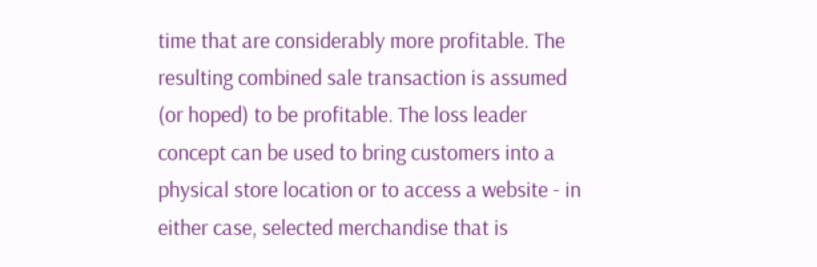time that are considerably more profitable. The resulting combined sale transaction is assumed (or hoped) to be profitable. The loss leader concept can be used to bring customers into a physical store location or to access a website - in either case, selected merchandise that is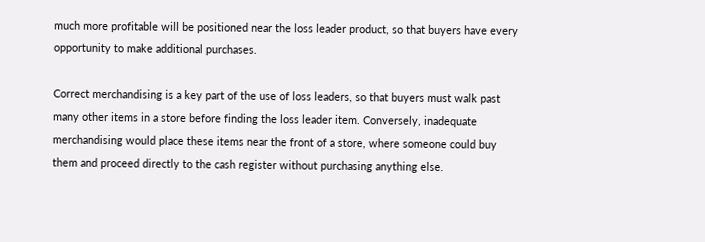much more profitable will be positioned near the loss leader product, so that buyers have every opportunity to make additional purchases.

Correct merchandising is a key part of the use of loss leaders, so that buyers must walk past many other items in a store before finding the loss leader item. Conversely, inadequate merchandising would place these items near the front of a store, where someone could buy them and proceed directly to the cash register without purchasing anything else.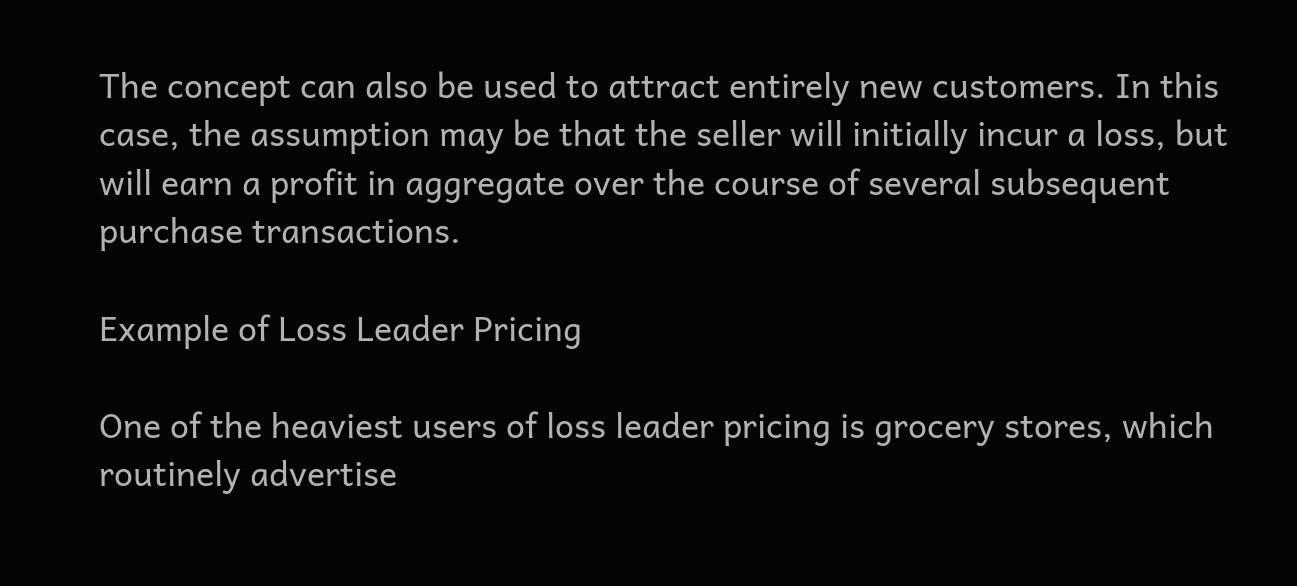The concept can also be used to attract entirely new customers. In this case, the assumption may be that the seller will initially incur a loss, but will earn a profit in aggregate over the course of several subsequent purchase transactions.

Example of Loss Leader Pricing

One of the heaviest users of loss leader pricing is grocery stores, which routinely advertise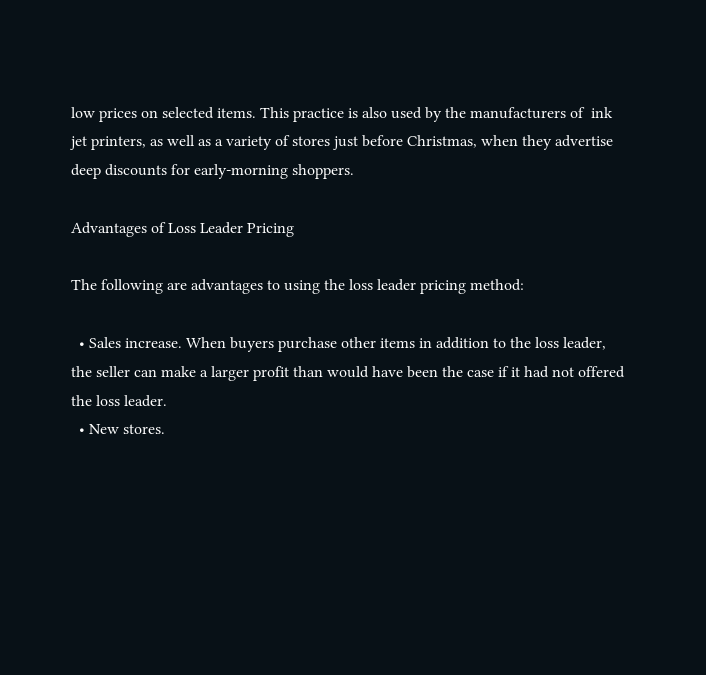low prices on selected items. This practice is also used by the manufacturers of  ink jet printers, as well as a variety of stores just before Christmas, when they advertise deep discounts for early-morning shoppers.

Advantages of Loss Leader Pricing

The following are advantages to using the loss leader pricing method:

  • Sales increase. When buyers purchase other items in addition to the loss leader, the seller can make a larger profit than would have been the case if it had not offered the loss leader.
  • New stores.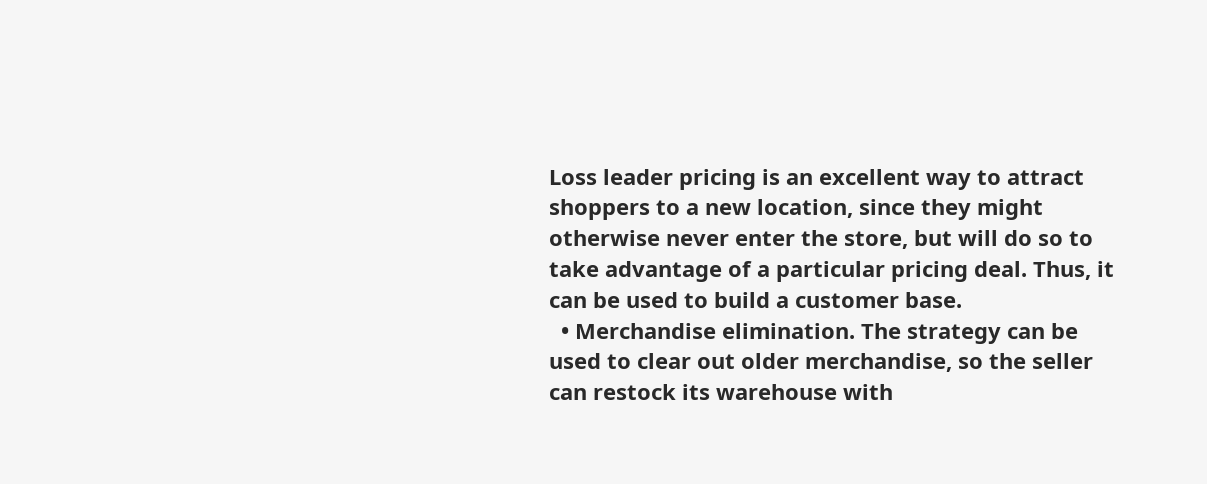Loss leader pricing is an excellent way to attract shoppers to a new location, since they might otherwise never enter the store, but will do so to take advantage of a particular pricing deal. Thus, it can be used to build a customer base.
  • Merchandise elimination. The strategy can be used to clear out older merchandise, so the seller can restock its warehouse with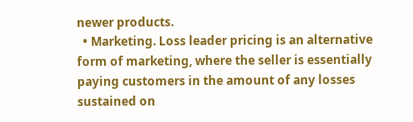newer products.
  • Marketing. Loss leader pricing is an alternative form of marketing, where the seller is essentially paying customers in the amount of any losses sustained on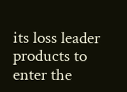its loss leader products to enter the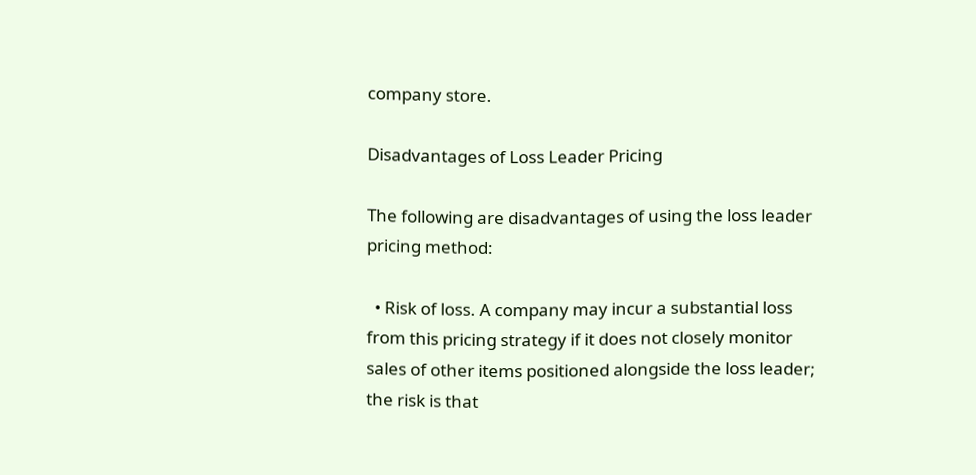company store.

Disadvantages of Loss Leader Pricing

The following are disadvantages of using the loss leader pricing method:

  • Risk of loss. A company may incur a substantial loss from this pricing strategy if it does not closely monitor sales of other items positioned alongside the loss leader; the risk is that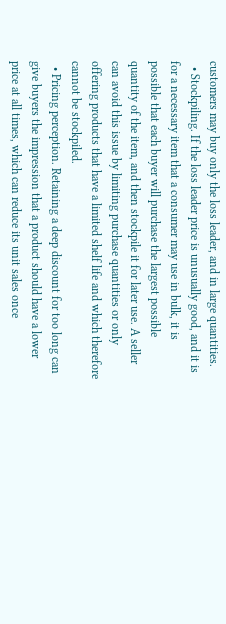customers may buy only the loss leader, and in large quantities.
  • Stockpiling. If the loss leader price is unusually good, and it is for a necessary item that a consumer may use in bulk, it is possible that each buyer will purchase the largest possible quantity of the item, and then stockpile it for later use. A seller can avoid this issue by limiting purchase quantities or only offering products that have a limited shelf life and which therefore cannot be stockpiled.
  • Pricing perception. Retaining a deep discount for too long can give buyers the impression that a product should have a lower price at all times, which can reduce its unit sales once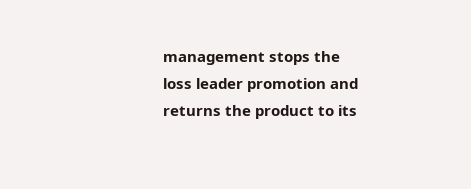management stops the loss leader promotion and returns the product to its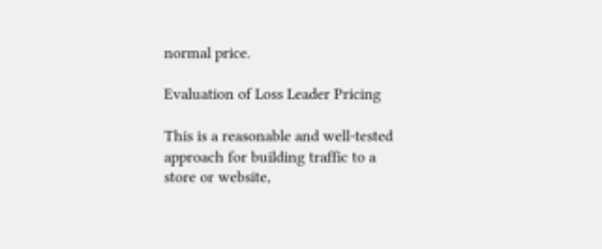normal price.

Evaluation of Loss Leader Pricing

This is a reasonable and well-tested approach for building traffic to a store or website,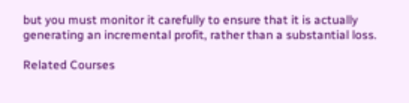but you must monitor it carefully to ensure that it is actually generating an incremental profit, rather than a substantial loss.

Related Courses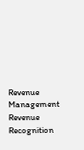Revenue Management
Revenue Recognition